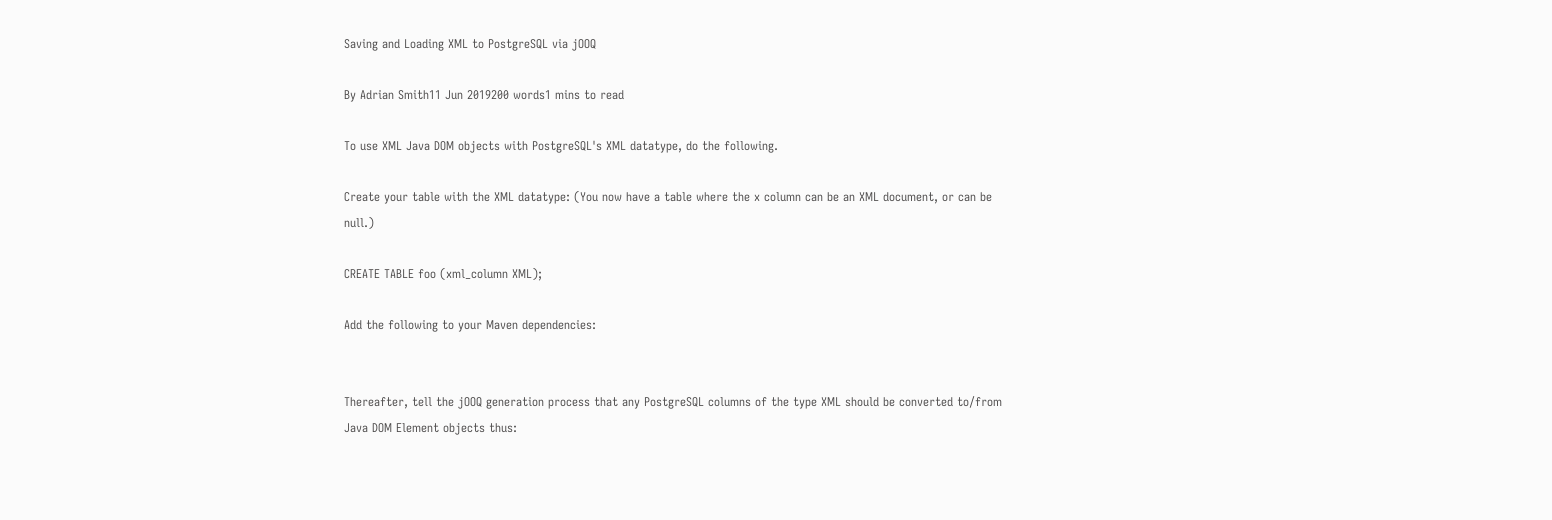Saving and Loading XML to PostgreSQL via jOOQ

By Adrian Smith11 Jun 2019200 words1 mins to read

To use XML Java DOM objects with PostgreSQL's XML datatype, do the following.

Create your table with the XML datatype: (You now have a table where the x column can be an XML document, or can be null.)

CREATE TABLE foo (xml_column XML);

Add the following to your Maven dependencies:


Thereafter, tell the jOOQ generation process that any PostgreSQL columns of the type XML should be converted to/from Java DOM Element objects thus: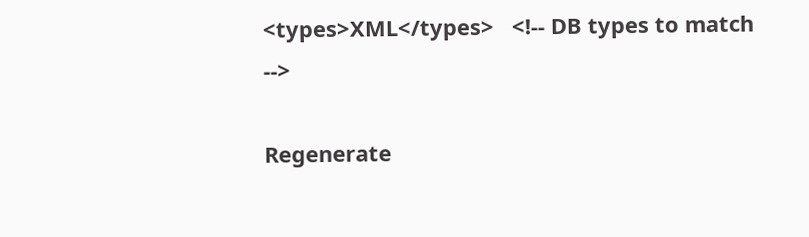<types>XML</types>   <!-- DB types to match -->

Regenerate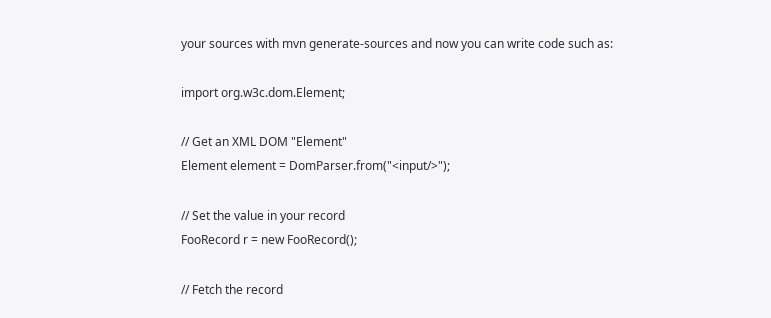your sources with mvn generate-sources and now you can write code such as:

import org.w3c.dom.Element;

// Get an XML DOM "Element"
Element element = DomParser.from("<input/>");

// Set the value in your record
FooRecord r = new FooRecord();

// Fetch the record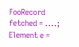FooRecord fetched = ....;
Element e =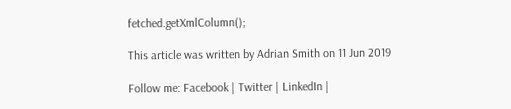fetched.getXmlColumn();

This article was written by Adrian Smith on 11 Jun 2019

Follow me: Facebook | Twitter | LinkedIn |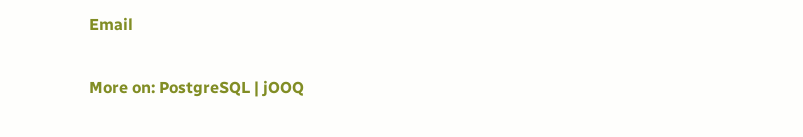Email

More on: PostgreSQL | jOOQ